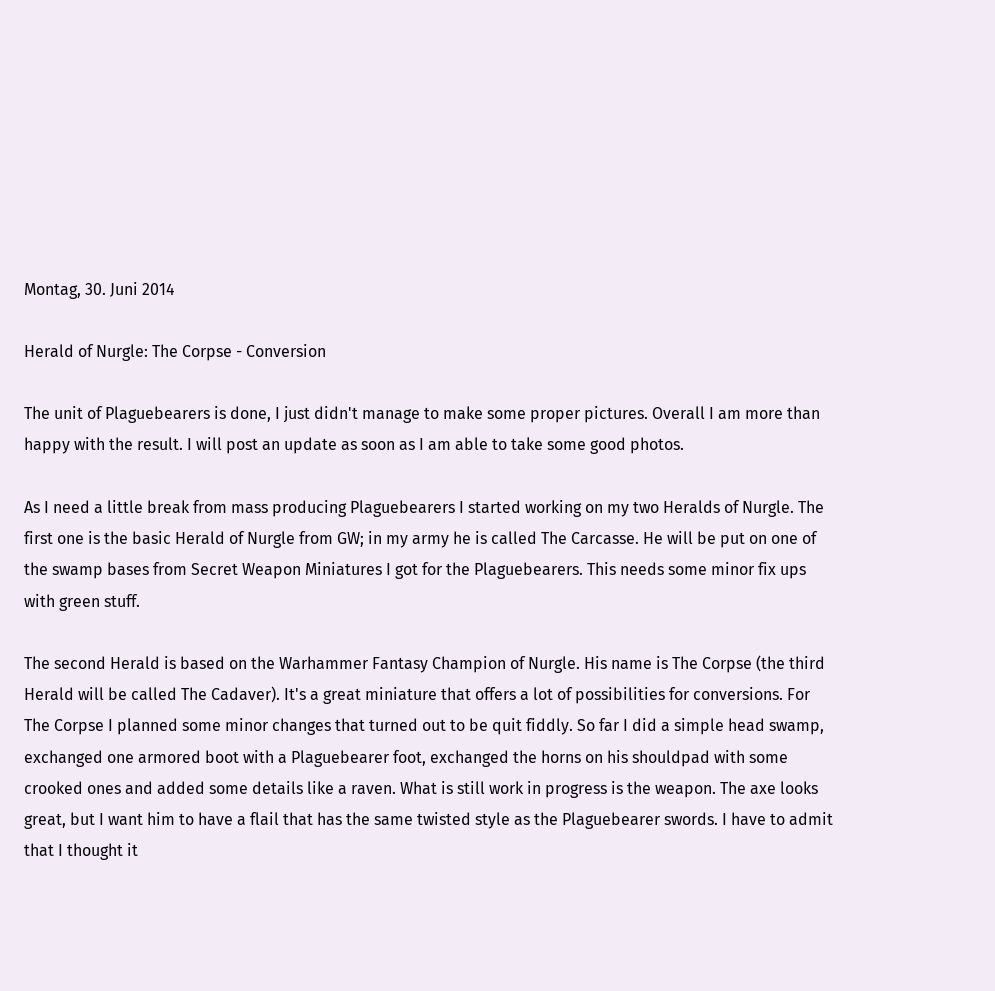Montag, 30. Juni 2014

Herald of Nurgle: The Corpse - Conversion

The unit of Plaguebearers is done, I just didn't manage to make some proper pictures. Overall I am more than happy with the result. I will post an update as soon as I am able to take some good photos.

As I need a little break from mass producing Plaguebearers I started working on my two Heralds of Nurgle. The first one is the basic Herald of Nurgle from GW; in my army he is called The Carcasse. He will be put on one of the swamp bases from Secret Weapon Miniatures I got for the Plaguebearers. This needs some minor fix ups with green stuff.

The second Herald is based on the Warhammer Fantasy Champion of Nurgle. His name is The Corpse (the third Herald will be called The Cadaver). It's a great miniature that offers a lot of possibilities for conversions. For The Corpse I planned some minor changes that turned out to be quit fiddly. So far I did a simple head swamp, exchanged one armored boot with a Plaguebearer foot, exchanged the horns on his shouldpad with some crooked ones and added some details like a raven. What is still work in progress is the weapon. The axe looks great, but I want him to have a flail that has the same twisted style as the Plaguebearer swords. I have to admit that I thought it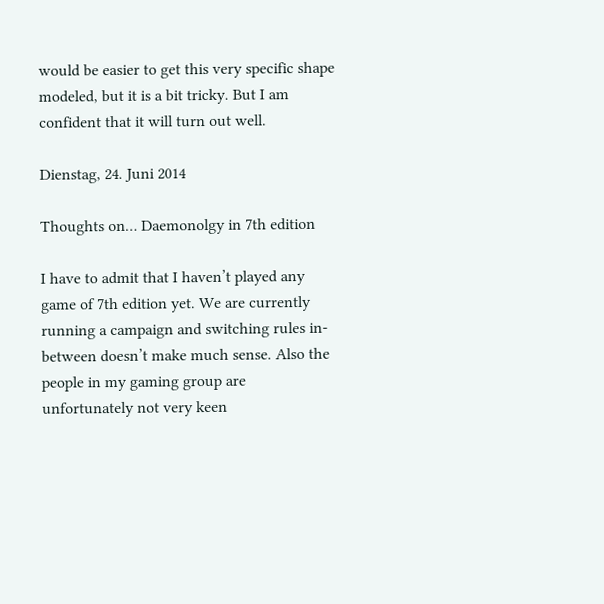would be easier to get this very specific shape modeled, but it is a bit tricky. But I am confident that it will turn out well.

Dienstag, 24. Juni 2014

Thoughts on… Daemonolgy in 7th edition

I have to admit that I haven’t played any game of 7th edition yet. We are currently running a campaign and switching rules in-between doesn’t make much sense. Also the people in my gaming group are unfortunately not very keen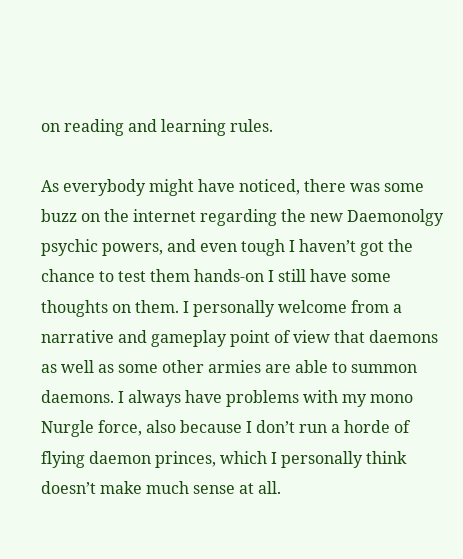on reading and learning rules.

As everybody might have noticed, there was some buzz on the internet regarding the new Daemonolgy psychic powers, and even tough I haven’t got the chance to test them hands-on I still have some thoughts on them. I personally welcome from a narrative and gameplay point of view that daemons as well as some other armies are able to summon daemons. I always have problems with my mono Nurgle force, also because I don’t run a horde of flying daemon princes, which I personally think doesn’t make much sense at all.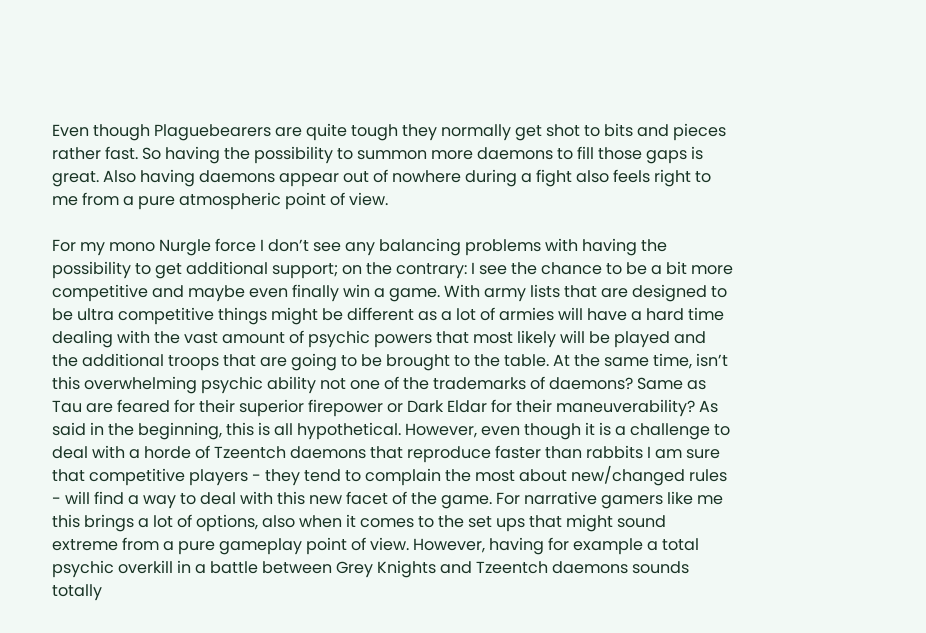Even though Plaguebearers are quite tough they normally get shot to bits and pieces rather fast. So having the possibility to summon more daemons to fill those gaps is great. Also having daemons appear out of nowhere during a fight also feels right to me from a pure atmospheric point of view.

For my mono Nurgle force I don’t see any balancing problems with having the possibility to get additional support; on the contrary: I see the chance to be a bit more competitive and maybe even finally win a game. With army lists that are designed to be ultra competitive things might be different as a lot of armies will have a hard time dealing with the vast amount of psychic powers that most likely will be played and the additional troops that are going to be brought to the table. At the same time, isn’t this overwhelming psychic ability not one of the trademarks of daemons? Same as Tau are feared for their superior firepower or Dark Eldar for their maneuverability? As said in the beginning, this is all hypothetical. However, even though it is a challenge to deal with a horde of Tzeentch daemons that reproduce faster than rabbits I am sure that competitive players - they tend to complain the most about new/changed rules - will find a way to deal with this new facet of the game. For narrative gamers like me this brings a lot of options, also when it comes to the set ups that might sound extreme from a pure gameplay point of view. However, having for example a total psychic overkill in a battle between Grey Knights and Tzeentch daemons sounds totally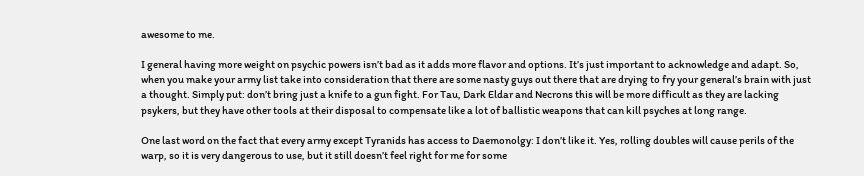awesome to me.

I general having more weight on psychic powers isn’t bad as it adds more flavor and options. It’s just important to acknowledge and adapt. So, when you make your army list take into consideration that there are some nasty guys out there that are drying to fry your general’s brain with just a thought. Simply put: don’t bring just a knife to a gun fight. For Tau, Dark Eldar and Necrons this will be more difficult as they are lacking psykers, but they have other tools at their disposal to compensate like a lot of ballistic weapons that can kill psyches at long range.

One last word on the fact that every army except Tyranids has access to Daemonolgy: I don’t like it. Yes, rolling doubles will cause perils of the warp, so it is very dangerous to use, but it still doesn’t feel right for me for some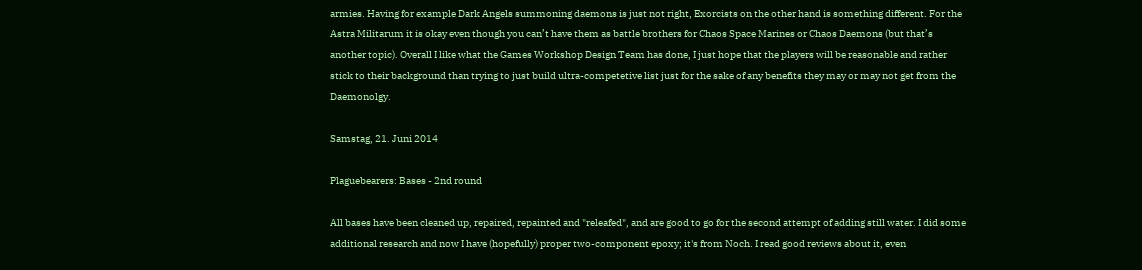armies. Having for example Dark Angels summoning daemons is just not right, Exorcists on the other hand is something different. For the Astra Militarum it is okay even though you can’t have them as battle brothers for Chaos Space Marines or Chaos Daemons (but that’s another topic). Overall I like what the Games Workshop Design Team has done, I just hope that the players will be reasonable and rather stick to their background than trying to just build ultra-competetive list just for the sake of any benefits they may or may not get from the Daemonolgy.

Samstag, 21. Juni 2014

Plaguebearers: Bases - 2nd round

All bases have been cleaned up, repaired, repainted and "releafed", and are good to go for the second attempt of adding still water. I did some additional research and now I have (hopefully) proper two-component epoxy; it's from Noch. I read good reviews about it, even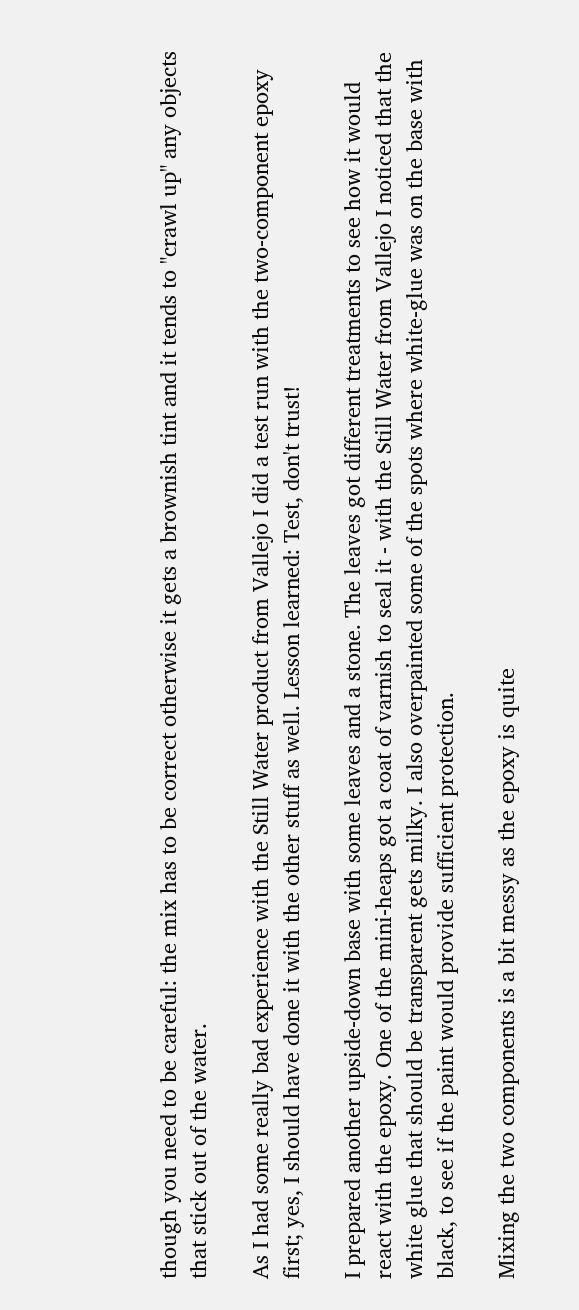though you need to be careful: the mix has to be correct otherwise it gets a brownish tint and it tends to "crawl up" any objects that stick out of the water.

As I had some really bad experience with the Still Water product from Vallejo I did a test run with the two-component epoxy first; yes, I should have done it with the other stuff as well. Lesson learned: Test, don't trust!

I prepared another upside-down base with some leaves and a stone. The leaves got different treatments to see how it would react with the epoxy. One of the mini-heaps got a coat of varnish to seal it - with the Still Water from Vallejo I noticed that the white glue that should be transparent gets milky. I also overpainted some of the spots where white-glue was on the base with black, to see if the paint would provide sufficient protection.

Mixing the two components is a bit messy as the epoxy is quite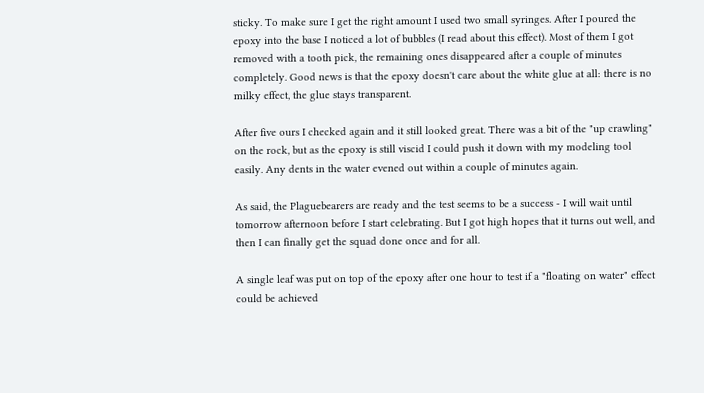sticky. To make sure I get the right amount I used two small syringes. After I poured the epoxy into the base I noticed a lot of bubbles (I read about this effect). Most of them I got removed with a tooth pick, the remaining ones disappeared after a couple of minutes completely. Good news is that the epoxy doesn't care about the white glue at all: there is no milky effect, the glue stays transparent.

After five ours I checked again and it still looked great. There was a bit of the "up crawling" on the rock, but as the epoxy is still viscid I could push it down with my modeling tool easily. Any dents in the water evened out within a couple of minutes again.

As said, the Plaguebearers are ready and the test seems to be a success - I will wait until tomorrow afternoon before I start celebrating. But I got high hopes that it turns out well, and then I can finally get the squad done once and for all.

A single leaf was put on top of the epoxy after one hour to test if a "floating on water" effect could be achieved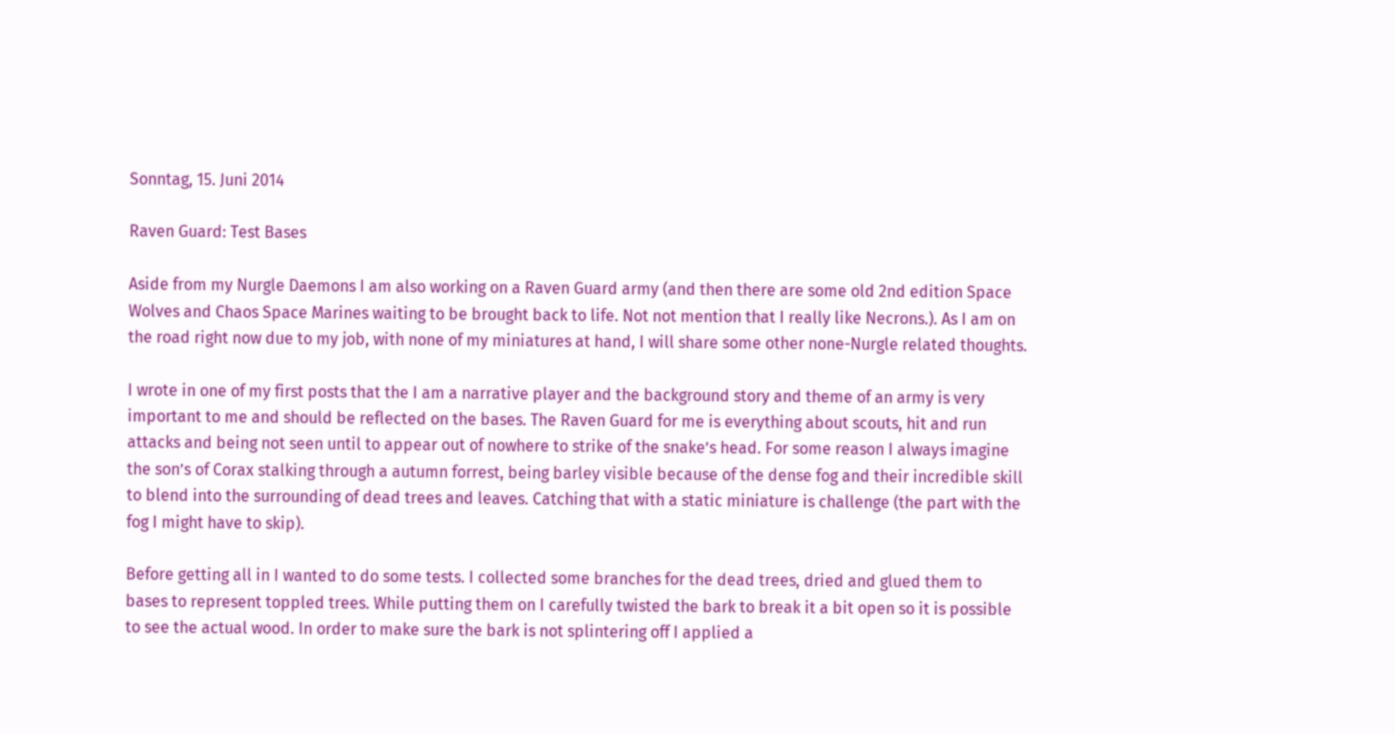Sonntag, 15. Juni 2014

Raven Guard: Test Bases

Aside from my Nurgle Daemons I am also working on a Raven Guard army (and then there are some old 2nd edition Space Wolves and Chaos Space Marines waiting to be brought back to life. Not not mention that I really like Necrons.). As I am on the road right now due to my job, with none of my miniatures at hand, I will share some other none-Nurgle related thoughts.

I wrote in one of my first posts that the I am a narrative player and the background story and theme of an army is very important to me and should be reflected on the bases. The Raven Guard for me is everything about scouts, hit and run attacks and being not seen until to appear out of nowhere to strike of the snake’s head. For some reason I always imagine the son’s of Corax stalking through a autumn forrest, being barley visible because of the dense fog and their incredible skill to blend into the surrounding of dead trees and leaves. Catching that with a static miniature is challenge (the part with the fog I might have to skip).

Before getting all in I wanted to do some tests. I collected some branches for the dead trees, dried and glued them to bases to represent toppled trees. While putting them on I carefully twisted the bark to break it a bit open so it is possible to see the actual wood. In order to make sure the bark is not splintering off I applied a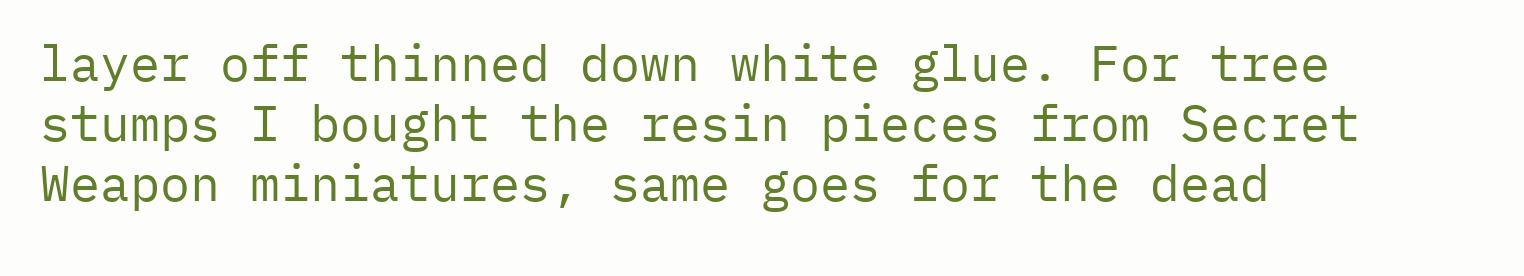layer off thinned down white glue. For tree stumps I bought the resin pieces from Secret Weapon miniatures, same goes for the dead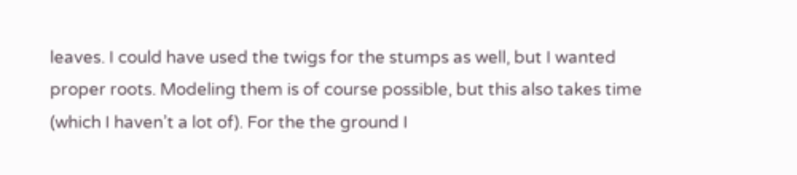leaves. I could have used the twigs for the stumps as well, but I wanted proper roots. Modeling them is of course possible, but this also takes time (which I haven’t a lot of). For the the ground I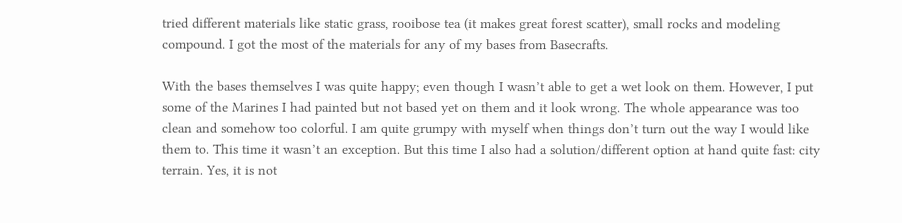tried different materials like static grass, rooibose tea (it makes great forest scatter), small rocks and modeling compound. I got the most of the materials for any of my bases from Basecrafts.

With the bases themselves I was quite happy; even though I wasn’t able to get a wet look on them. However, I put some of the Marines I had painted but not based yet on them and it look wrong. The whole appearance was too clean and somehow too colorful. I am quite grumpy with myself when things don’t turn out the way I would like them to. This time it wasn’t an exception. But this time I also had a solution/different option at hand quite fast: city terrain. Yes, it is not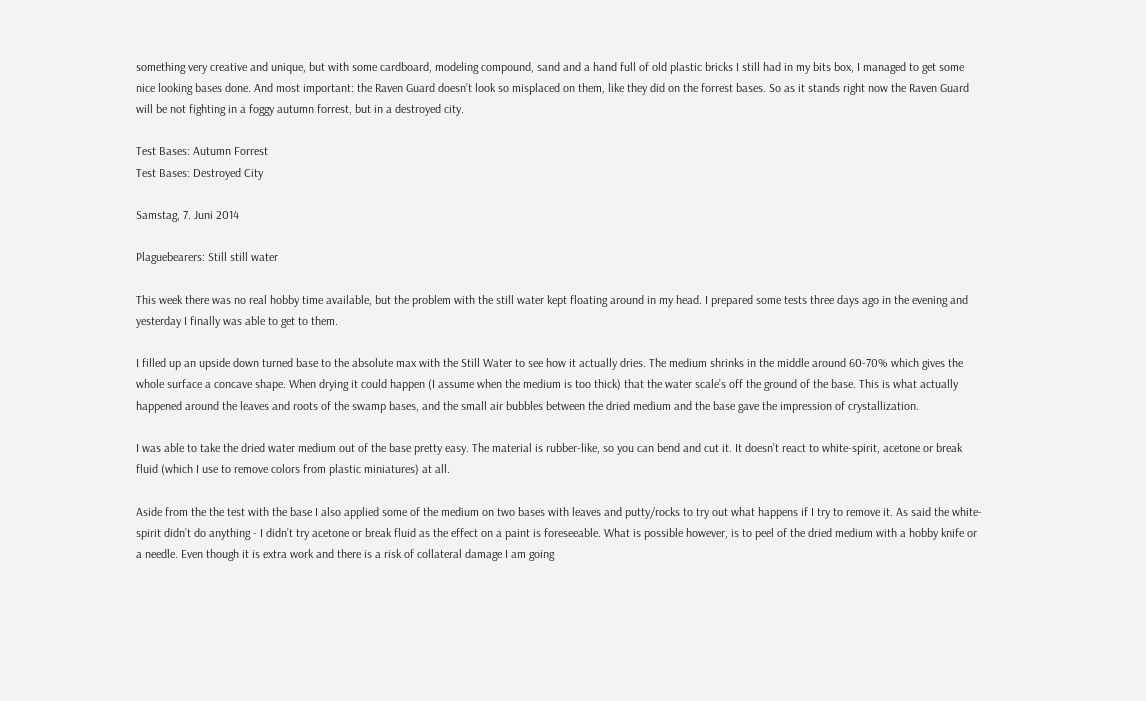something very creative and unique, but with some cardboard, modeling compound, sand and a hand full of old plastic bricks I still had in my bits box, I managed to get some nice looking bases done. And most important: the Raven Guard doesn’t look so misplaced on them, like they did on the forrest bases. So as it stands right now the Raven Guard will be not fighting in a foggy autumn forrest, but in a destroyed city.

Test Bases: Autumn Forrest
Test Bases: Destroyed City

Samstag, 7. Juni 2014

Plaguebearers: Still still water

This week there was no real hobby time available, but the problem with the still water kept floating around in my head. I prepared some tests three days ago in the evening and yesterday I finally was able to get to them.

I filled up an upside down turned base to the absolute max with the Still Water to see how it actually dries. The medium shrinks in the middle around 60-70% which gives the whole surface a concave shape. When drying it could happen (I assume when the medium is too thick) that the water scale’s off the ground of the base. This is what actually happened around the leaves and roots of the swamp bases, and the small air bubbles between the dried medium and the base gave the impression of crystallization.

I was able to take the dried water medium out of the base pretty easy. The material is rubber-like, so you can bend and cut it. It doesn’t react to white-spirit, acetone or break fluid (which I use to remove colors from plastic miniatures) at all.

Aside from the the test with the base I also applied some of the medium on two bases with leaves and putty/rocks to try out what happens if I try to remove it. As said the white-spirit didn’t do anything - I didn’t try acetone or break fluid as the effect on a paint is foreseeable. What is possible however, is to peel of the dried medium with a hobby knife or a needle. Even though it is extra work and there is a risk of collateral damage I am going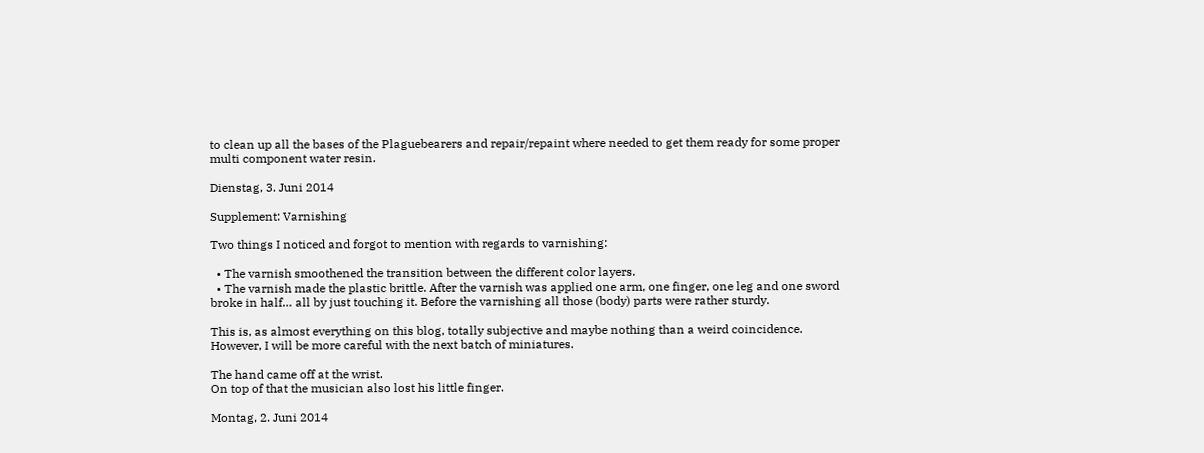to clean up all the bases of the Plaguebearers and repair/repaint where needed to get them ready for some proper multi component water resin.

Dienstag, 3. Juni 2014

Supplement: Varnishing

Two things I noticed and forgot to mention with regards to varnishing:

  • The varnish smoothened the transition between the different color layers.
  • The varnish made the plastic brittle. After the varnish was applied one arm, one finger, one leg and one sword broke in half… all by just touching it. Before the varnishing all those (body) parts were rather sturdy.

This is, as almost everything on this blog, totally subjective and maybe nothing than a weird coincidence. However, I will be more careful with the next batch of miniatures.

The hand came off at the wrist.
On top of that the musician also lost his little finger.

Montag, 2. Juni 2014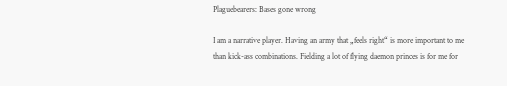Plaguebearers: Bases gone wrong

I am a narrative player. Having an army that „feels right“ is more important to me than kick-ass combinations. Fielding a lot of flying daemon princes is for me for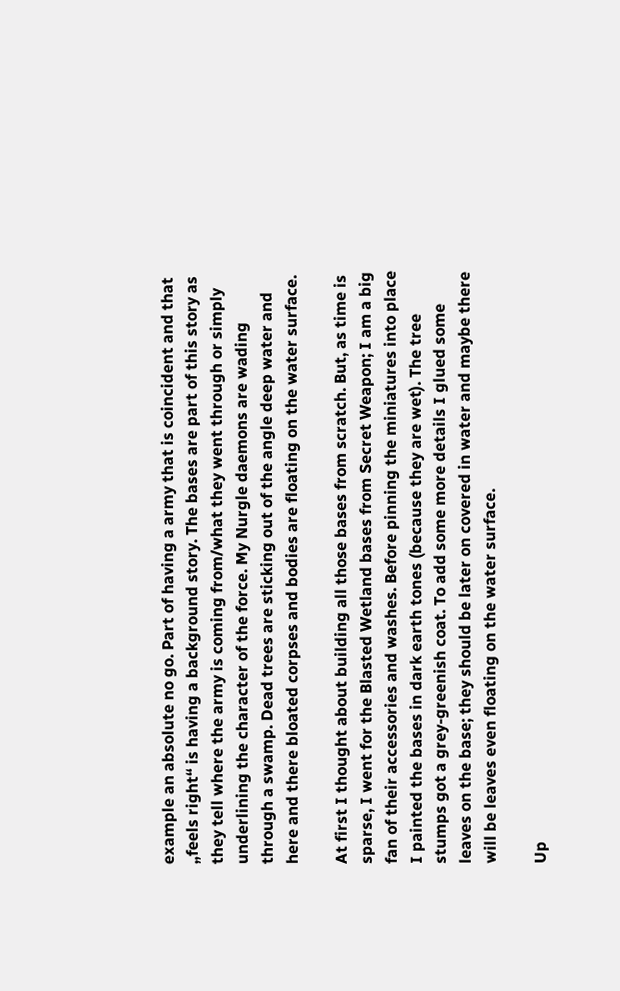example an absolute no go. Part of having a army that is coincident and that „feels right“ is having a background story. The bases are part of this story as they tell where the army is coming from/what they went through or simply underlining the character of the force. My Nurgle daemons are wading through a swamp. Dead trees are sticking out of the angle deep water and here and there bloated corpses and bodies are floating on the water surface.

At first I thought about building all those bases from scratch. But, as time is sparse, I went for the Blasted Wetland bases from Secret Weapon; I am a big fan of their accessories and washes. Before pinning the miniatures into place I painted the bases in dark earth tones (because they are wet). The tree stumps got a grey-greenish coat. To add some more details I glued some leaves on the base; they should be later on covered in water and maybe there will be leaves even floating on the water surface.

Up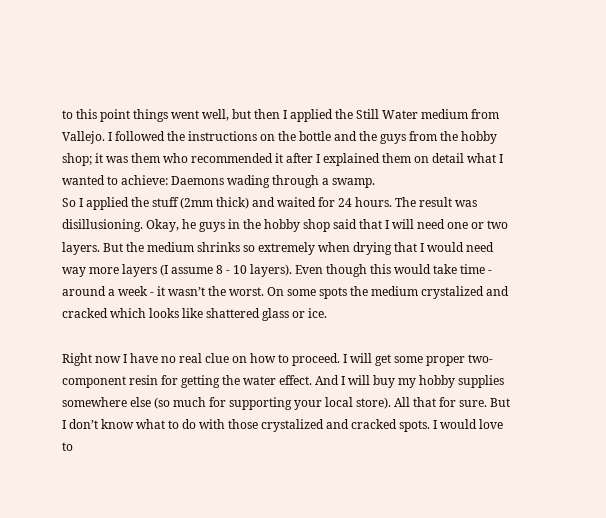to this point things went well, but then I applied the Still Water medium from Vallejo. I followed the instructions on the bottle and the guys from the hobby shop; it was them who recommended it after I explained them on detail what I wanted to achieve: Daemons wading through a swamp.
So I applied the stuff (2mm thick) and waited for 24 hours. The result was disillusioning. Okay, he guys in the hobby shop said that I will need one or two layers. But the medium shrinks so extremely when drying that I would need way more layers (I assume 8 - 10 layers). Even though this would take time - around a week - it wasn’t the worst. On some spots the medium crystalized and cracked which looks like shattered glass or ice.

Right now I have no real clue on how to proceed. I will get some proper two-component resin for getting the water effect. And I will buy my hobby supplies somewhere else (so much for supporting your local store). All that for sure. But I don’t know what to do with those crystalized and cracked spots. I would love to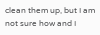clean them up, but I am not sure how and I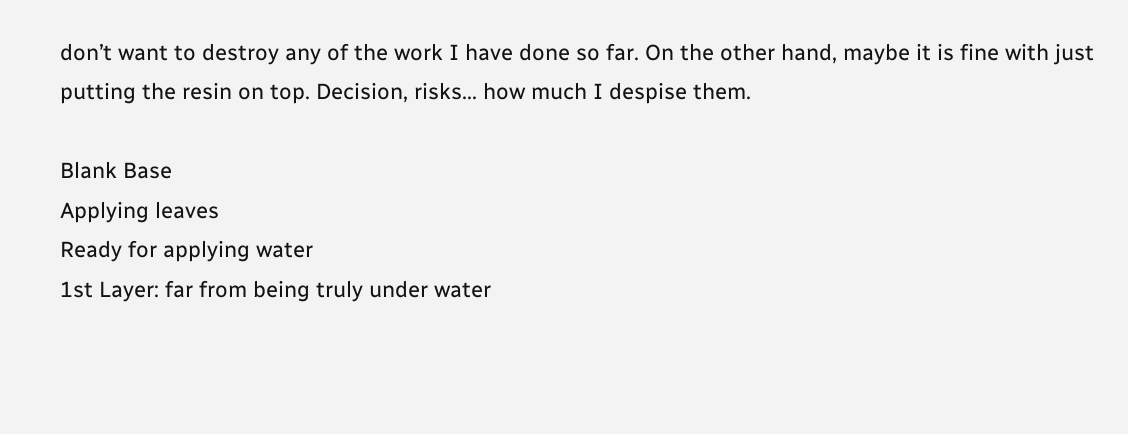don’t want to destroy any of the work I have done so far. On the other hand, maybe it is fine with just putting the resin on top. Decision, risks... how much I despise them.

Blank Base
Applying leaves
Ready for applying water
1st Layer: far from being truly under water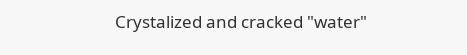Crystalized and cracked "water"